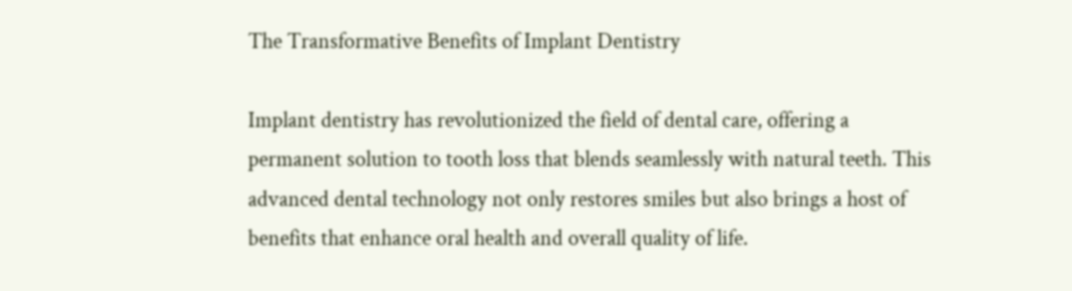The Transformative Benefits of Implant Dentistry

Implant dentistry has revolutionized the field of dental care, offering a permanent solution to tooth loss that blends seamlessly with natural teeth. This advanced dental technology not only restores smiles but also brings a host of benefits that enhance oral health and overall quality of life.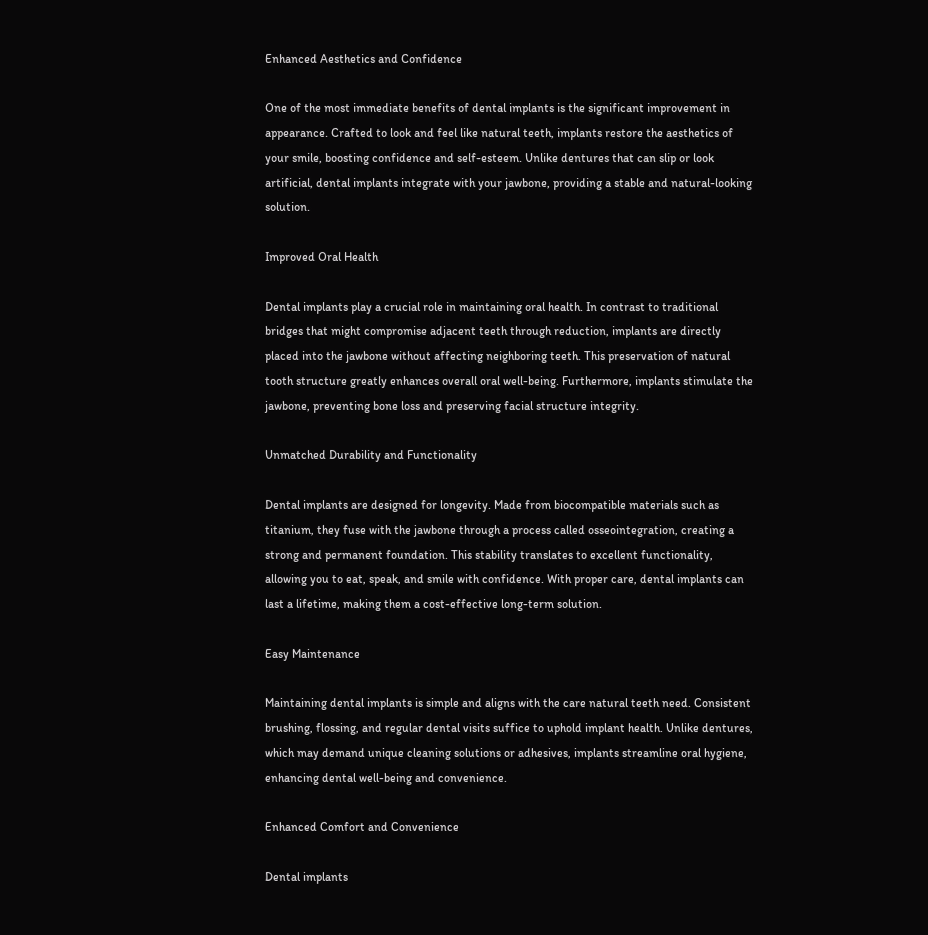Enhanced Aesthetics and Confidence

One of the most immediate benefits of dental implants is the significant improvement in appearance. Crafted to look and feel like natural teeth, implants restore the aesthetics of your smile, boosting confidence and self-esteem. Unlike dentures that can slip or look artificial, dental implants integrate with your jawbone, providing a stable and natural-looking solution.

Improved Oral Health

Dental implants play a crucial role in maintaining oral health. In contrast to traditional bridges that might compromise adjacent teeth through reduction, implants are directly placed into the jawbone without affecting neighboring teeth. This preservation of natural tooth structure greatly enhances overall oral well-being. Furthermore, implants stimulate the jawbone, preventing bone loss and preserving facial structure integrity.

Unmatched Durability and Functionality

Dental implants are designed for longevity. Made from biocompatible materials such as titanium, they fuse with the jawbone through a process called osseointegration, creating a strong and permanent foundation. This stability translates to excellent functionality, allowing you to eat, speak, and smile with confidence. With proper care, dental implants can last a lifetime, making them a cost-effective long-term solution.

Easy Maintenance

Maintaining dental implants is simple and aligns with the care natural teeth need. Consistent brushing, flossing, and regular dental visits suffice to uphold implant health. Unlike dentures, which may demand unique cleaning solutions or adhesives, implants streamline oral hygiene, enhancing dental well-being and convenience.

Enhanced Comfort and Convenience

Dental implants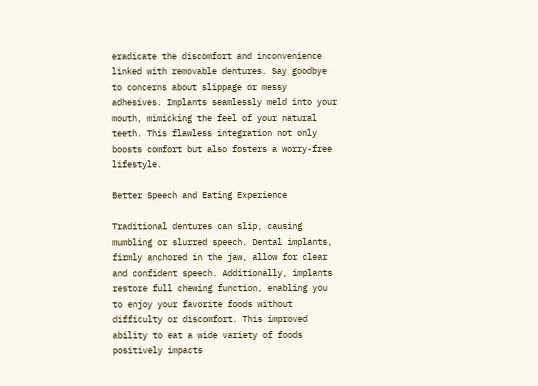eradicate the discomfort and inconvenience linked with removable dentures. Say goodbye to concerns about slippage or messy adhesives. Implants seamlessly meld into your mouth, mimicking the feel of your natural teeth. This flawless integration not only boosts comfort but also fosters a worry-free lifestyle.

Better Speech and Eating Experience

Traditional dentures can slip, causing mumbling or slurred speech. Dental implants, firmly anchored in the jaw, allow for clear and confident speech. Additionally, implants restore full chewing function, enabling you to enjoy your favorite foods without difficulty or discomfort. This improved ability to eat a wide variety of foods positively impacts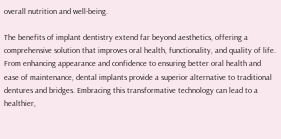overall nutrition and well-being.

The benefits of implant dentistry extend far beyond aesthetics, offering a comprehensive solution that improves oral health, functionality, and quality of life. From enhancing appearance and confidence to ensuring better oral health and ease of maintenance, dental implants provide a superior alternative to traditional dentures and bridges. Embracing this transformative technology can lead to a healthier,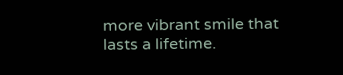more vibrant smile that lasts a lifetime.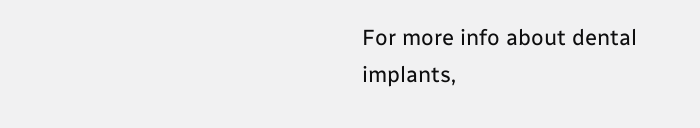For more info about dental implants,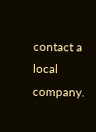contact a local company.